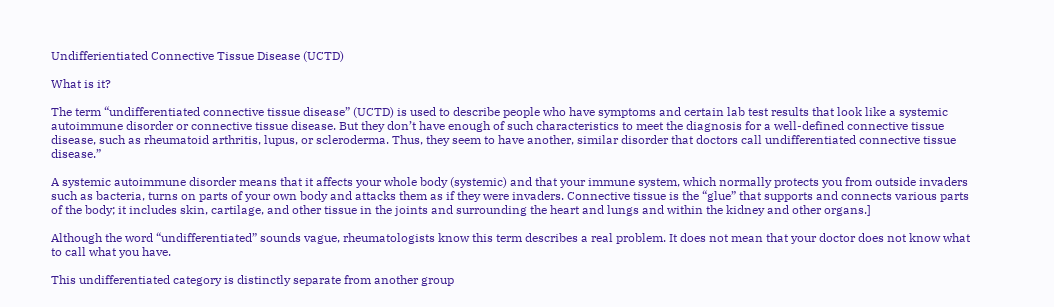Undifferientiated Connective Tissue Disease (UCTD)

What is it?

The term “undifferentiated connective tissue disease” (UCTD) is used to describe people who have symptoms and certain lab test results that look like a systemic autoimmune disorder or connective tissue disease. But they don’t have enough of such characteristics to meet the diagnosis for a well-defined connective tissue disease, such as rheumatoid arthritis, lupus, or scleroderma. Thus, they seem to have another, similar disorder that doctors call undifferentiated connective tissue disease.”

A systemic autoimmune disorder means that it affects your whole body (systemic) and that your immune system, which normally protects you from outside invaders such as bacteria, turns on parts of your own body and attacks them as if they were invaders. Connective tissue is the “glue” that supports and connects various parts of the body; it includes skin, cartilage, and other tissue in the joints and surrounding the heart and lungs and within the kidney and other organs.]

Although the word “undifferentiated” sounds vague, rheumatologists know this term describes a real problem. It does not mean that your doctor does not know what to call what you have.

This undifferentiated category is distinctly separate from another group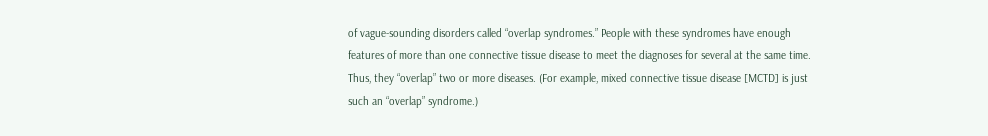of vague-sounding disorders called “overlap syndromes.” People with these syndromes have enough features of more than one connective tissue disease to meet the diagnoses for several at the same time. Thus, they “overlap” two or more diseases. (For example, mixed connective tissue disease [MCTD] is just such an “overlap” syndrome.)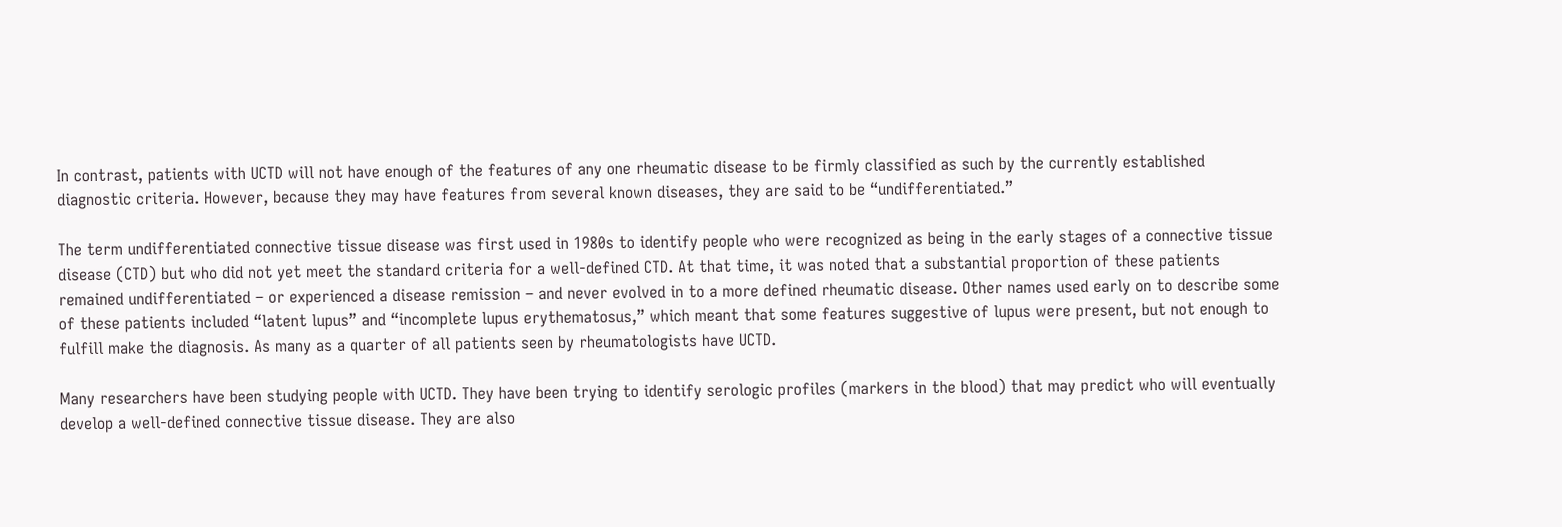In contrast, patients with UCTD will not have enough of the features of any one rheumatic disease to be firmly classified as such by the currently established diagnostic criteria. However, because they may have features from several known diseases, they are said to be “undifferentiated.”

The term undifferentiated connective tissue disease was first used in 1980s to identify people who were recognized as being in the early stages of a connective tissue disease (CTD) but who did not yet meet the standard criteria for a well-defined CTD. At that time, it was noted that a substantial proportion of these patients remained undifferentiated – or experienced a disease remission – and never evolved in to a more defined rheumatic disease. Other names used early on to describe some of these patients included “latent lupus” and “incomplete lupus erythematosus,” which meant that some features suggestive of lupus were present, but not enough to fulfill make the diagnosis. As many as a quarter of all patients seen by rheumatologists have UCTD.

Many researchers have been studying people with UCTD. They have been trying to identify serologic profiles (markers in the blood) that may predict who will eventually develop a well-defined connective tissue disease. They are also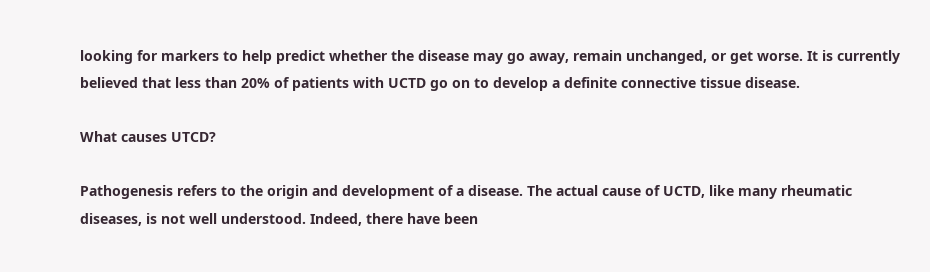looking for markers to help predict whether the disease may go away, remain unchanged, or get worse. It is currently believed that less than 20% of patients with UCTD go on to develop a definite connective tissue disease.

What causes UTCD?

Pathogenesis refers to the origin and development of a disease. The actual cause of UCTD, like many rheumatic diseases, is not well understood. Indeed, there have been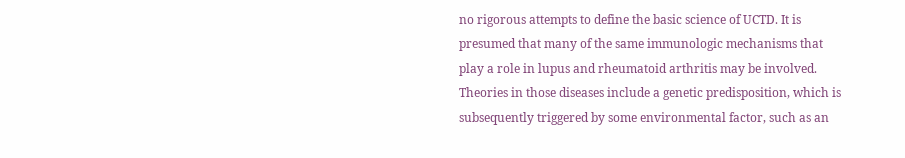no rigorous attempts to define the basic science of UCTD. It is presumed that many of the same immunologic mechanisms that play a role in lupus and rheumatoid arthritis may be involved. Theories in those diseases include a genetic predisposition, which is subsequently triggered by some environmental factor, such as an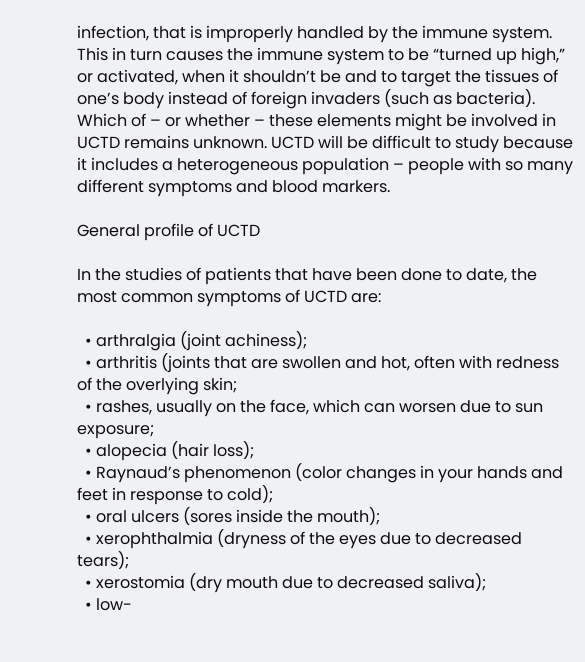infection, that is improperly handled by the immune system. This in turn causes the immune system to be “turned up high,” or activated, when it shouldn’t be and to target the tissues of one’s body instead of foreign invaders (such as bacteria). Which of – or whether – these elements might be involved in UCTD remains unknown. UCTD will be difficult to study because it includes a heterogeneous population – people with so many different symptoms and blood markers.

General profile of UCTD

In the studies of patients that have been done to date, the most common symptoms of UCTD are:

  • arthralgia (joint achiness);
  • arthritis (joints that are swollen and hot, often with redness of the overlying skin;
  • rashes, usually on the face, which can worsen due to sun exposure;
  • alopecia (hair loss);
  • Raynaud’s phenomenon (color changes in your hands and feet in response to cold);
  • oral ulcers (sores inside the mouth);
  • xerophthalmia (dryness of the eyes due to decreased tears);
  • xerostomia (dry mouth due to decreased saliva);
  • low-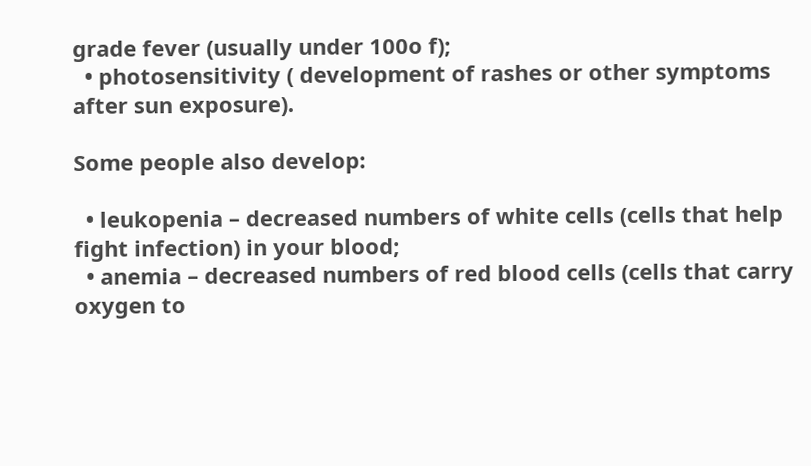grade fever (usually under 100o f);
  • photosensitivity ( development of rashes or other symptoms after sun exposure).

Some people also develop:

  • leukopenia – decreased numbers of white cells (cells that help fight infection) in your blood;
  • anemia – decreased numbers of red blood cells (cells that carry oxygen to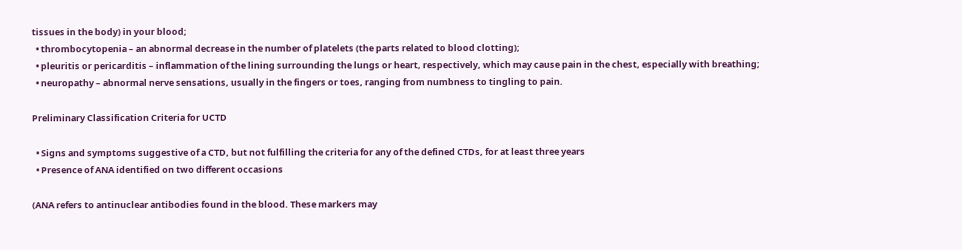tissues in the body) in your blood;
  • thrombocytopenia – an abnormal decrease in the number of platelets (the parts related to blood clotting);
  • pleuritis or pericarditis – inflammation of the lining surrounding the lungs or heart, respectively, which may cause pain in the chest, especially with breathing;
  • neuropathy – abnormal nerve sensations, usually in the fingers or toes, ranging from numbness to tingling to pain.

Preliminary Classification Criteria for UCTD

  • Signs and symptoms suggestive of a CTD, but not fulfilling the criteria for any of the defined CTDs, for at least three years
  • Presence of ANA identified on two different occasions

(ANA refers to antinuclear antibodies found in the blood. These markers may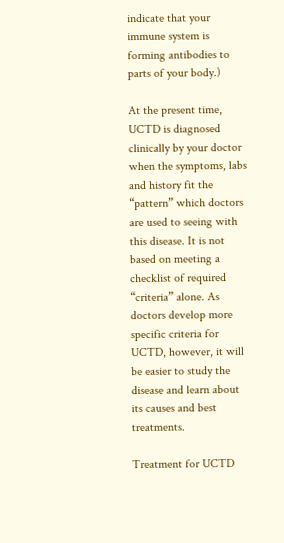indicate that your immune system is forming antibodies to parts of your body.)

At the present time, UCTD is diagnosed clinically by your doctor when the symptoms, labs and history fit the “pattern” which doctors are used to seeing with this disease. It is not based on meeting a checklist of required “criteria” alone. As doctors develop more specific criteria for UCTD, however, it will be easier to study the disease and learn about its causes and best treatments.

Treatment for UCTD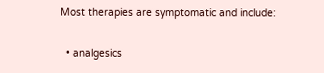Most therapies are symptomatic and include:

  • analgesics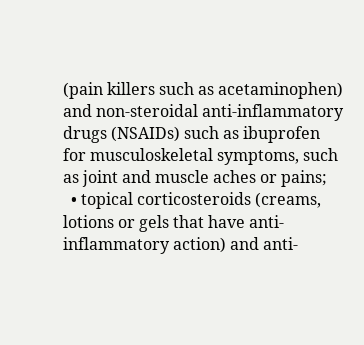(pain killers such as acetaminophen) and non-steroidal anti-inflammatory drugs (NSAIDs) such as ibuprofen for musculoskeletal symptoms, such as joint and muscle aches or pains;
  • topical corticosteroids (creams, lotions or gels that have anti-inflammatory action) and anti-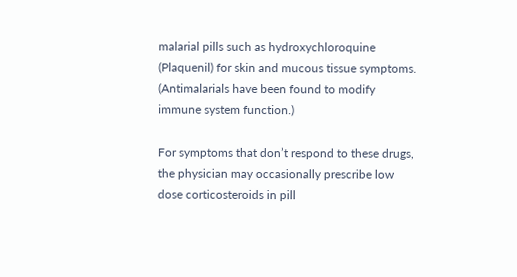malarial pills such as hydroxychloroquine (Plaquenil) for skin and mucous tissue symptoms. (Antimalarials have been found to modify immune system function.)

For symptoms that don’t respond to these drugs, the physician may occasionally prescribe low dose corticosteroids in pill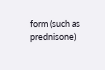form (such as prednisone)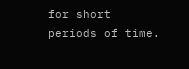for short periods of time.